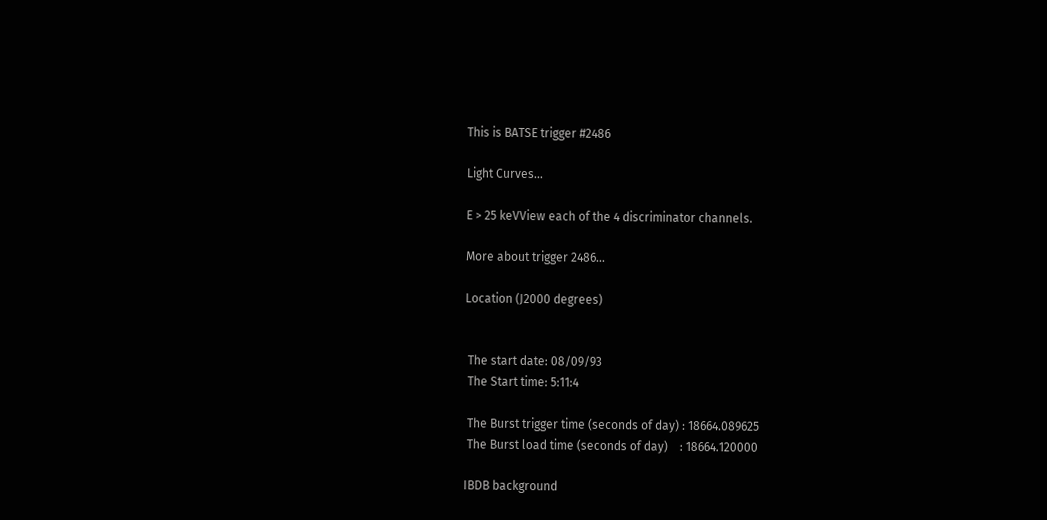This is BATSE trigger #2486

Light Curves...

E > 25 keVView each of the 4 discriminator channels.

More about trigger 2486...

Location (J2000 degrees)


 The start date: 08/09/93
 The Start time: 5:11:4

 The Burst trigger time (seconds of day) : 18664.089625
 The Burst load time (seconds of day)    : 18664.120000

IBDB background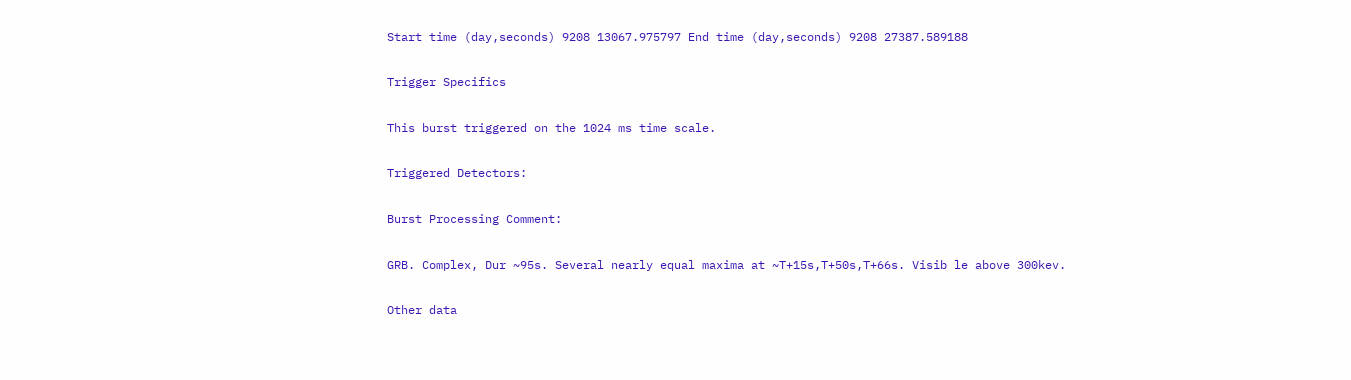Start time (day,seconds) 9208 13067.975797 End time (day,seconds) 9208 27387.589188

Trigger Specifics

This burst triggered on the 1024 ms time scale.

Triggered Detectors:

Burst Processing Comment:

GRB. Complex, Dur ~95s. Several nearly equal maxima at ~T+15s,T+50s,T+66s. Visib le above 300kev.

Other data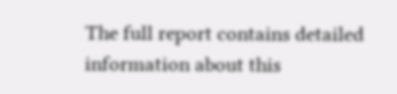The full report contains detailed information about this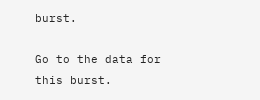burst.

Go to the data for this burst.